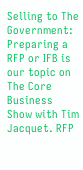Selling to The Government: Preparing a RFP or IFB is our topic on The Core Business Show with Tim Jacquet. RFP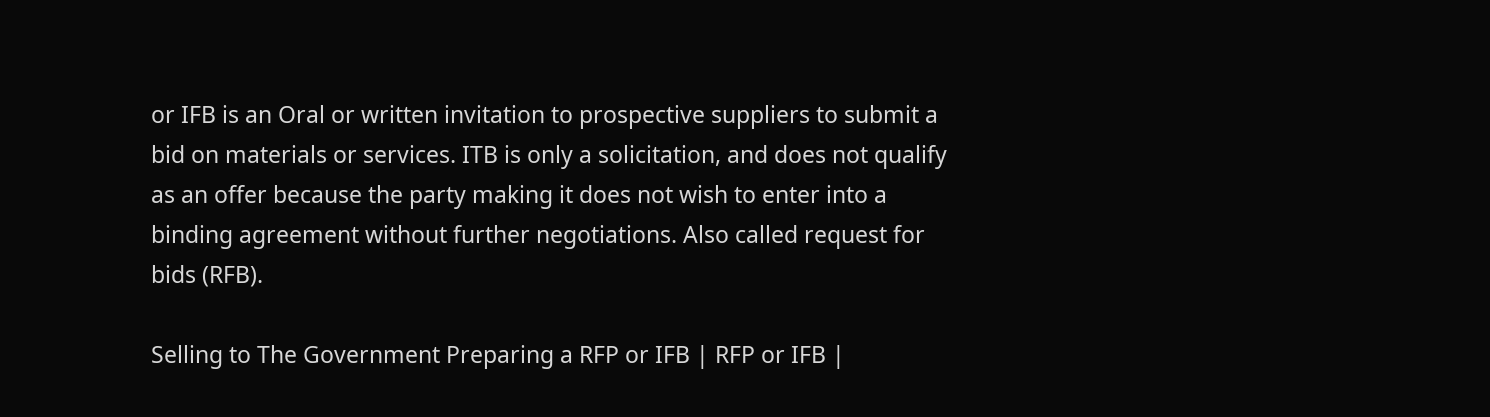or IFB is an Oral or written invitation to prospective suppliers to submit a bid on materials or services. ITB is only a solicitation, and does not qualify as an offer because the party making it does not wish to enter into a binding agreement without further negotiations. Also called request for bids (RFB).

Selling to The Government Preparing a RFP or IFB | RFP or IFB |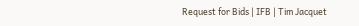Request for Bids | IFB | Tim Jacquet